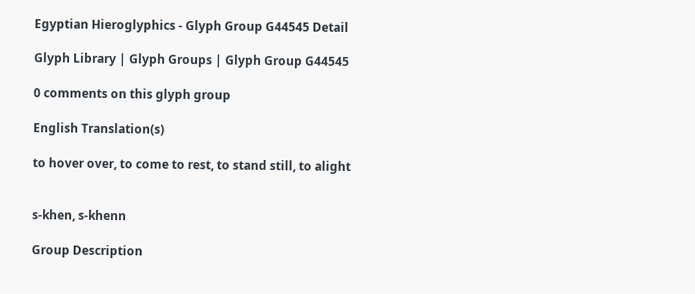Egyptian Hieroglyphics - Glyph Group G44545 Detail

Glyph Library | Glyph Groups | Glyph Group G44545

0 comments on this glyph group

English Translation(s)

to hover over, to come to rest, to stand still, to alight


s-khen, s-khenn

Group Description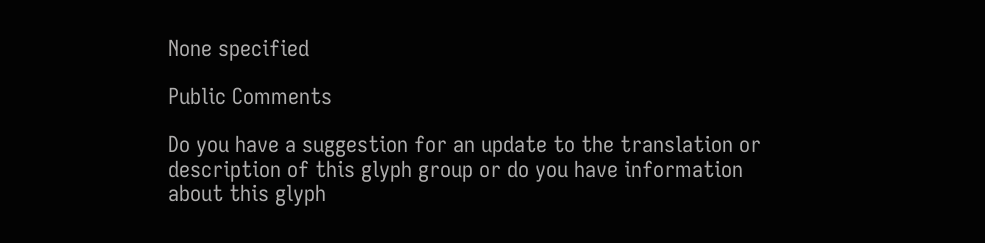None specified

Public Comments

Do you have a suggestion for an update to the translation or description of this glyph group or do you have information about this glyph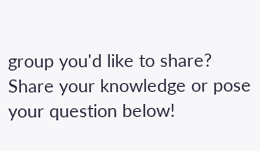group you'd like to share? Share your knowledge or pose your question below!